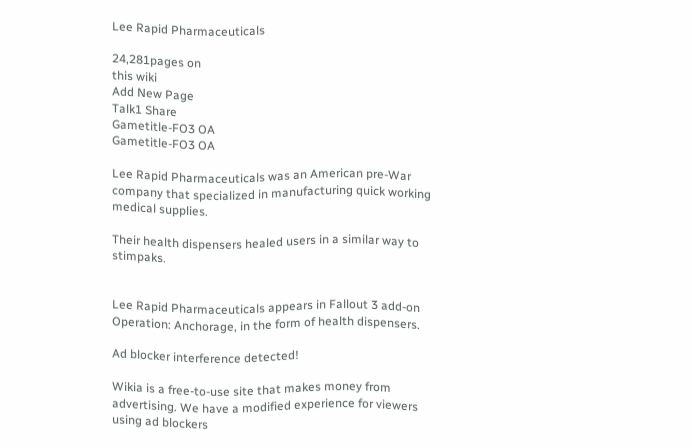Lee Rapid Pharmaceuticals

24,281pages on
this wiki
Add New Page
Talk1 Share
Gametitle-FO3 OA
Gametitle-FO3 OA

Lee Rapid Pharmaceuticals was an American pre-War company that specialized in manufacturing quick working medical supplies.

Their health dispensers healed users in a similar way to stimpaks.


Lee Rapid Pharmaceuticals appears in Fallout 3 add-on Operation: Anchorage, in the form of health dispensers.

Ad blocker interference detected!

Wikia is a free-to-use site that makes money from advertising. We have a modified experience for viewers using ad blockers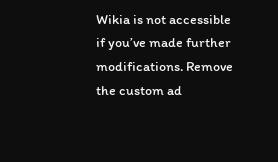Wikia is not accessible if you’ve made further modifications. Remove the custom ad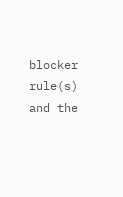blocker rule(s) and the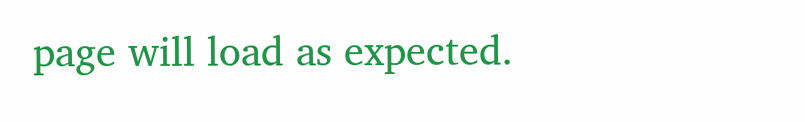page will load as expected.